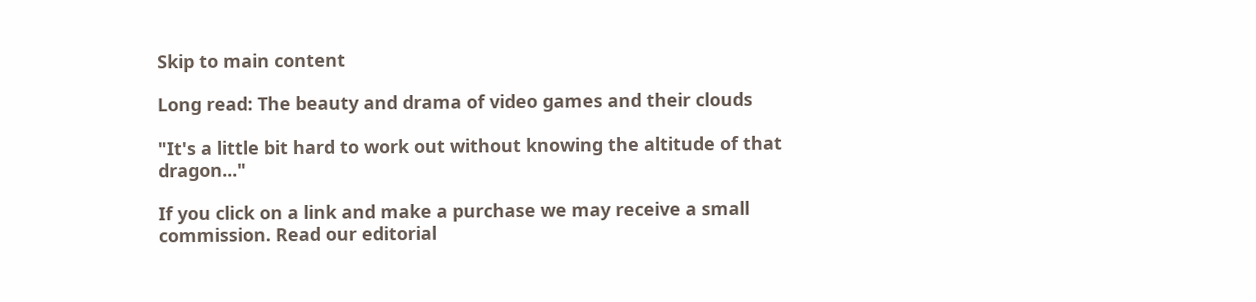Skip to main content

Long read: The beauty and drama of video games and their clouds

"It's a little bit hard to work out without knowing the altitude of that dragon..."

If you click on a link and make a purchase we may receive a small commission. Read our editorial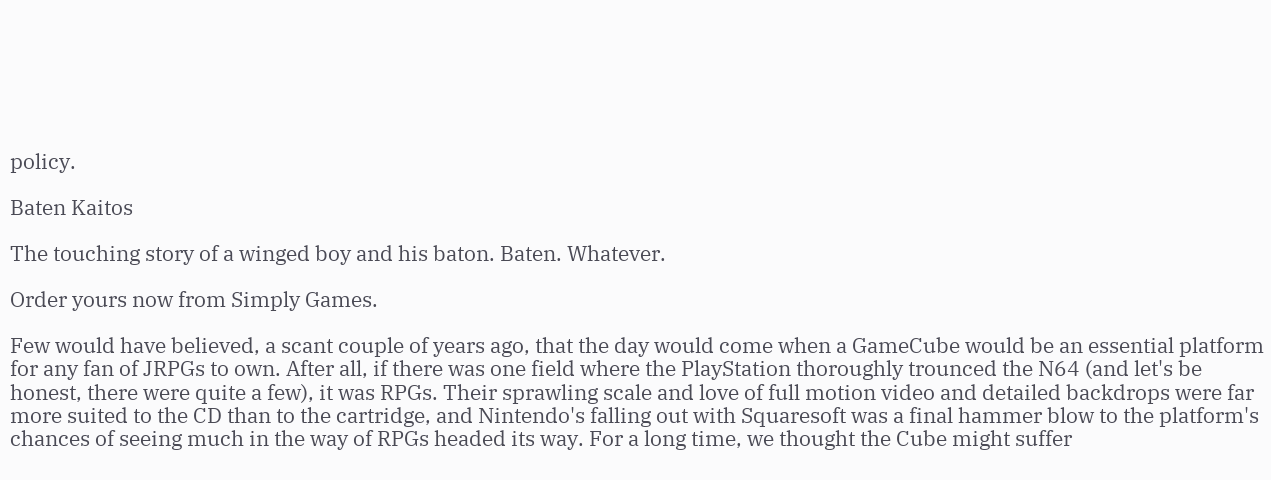policy.

Baten Kaitos

The touching story of a winged boy and his baton. Baten. Whatever.

Order yours now from Simply Games.

Few would have believed, a scant couple of years ago, that the day would come when a GameCube would be an essential platform for any fan of JRPGs to own. After all, if there was one field where the PlayStation thoroughly trounced the N64 (and let's be honest, there were quite a few), it was RPGs. Their sprawling scale and love of full motion video and detailed backdrops were far more suited to the CD than to the cartridge, and Nintendo's falling out with Squaresoft was a final hammer blow to the platform's chances of seeing much in the way of RPGs headed its way. For a long time, we thought the Cube might suffer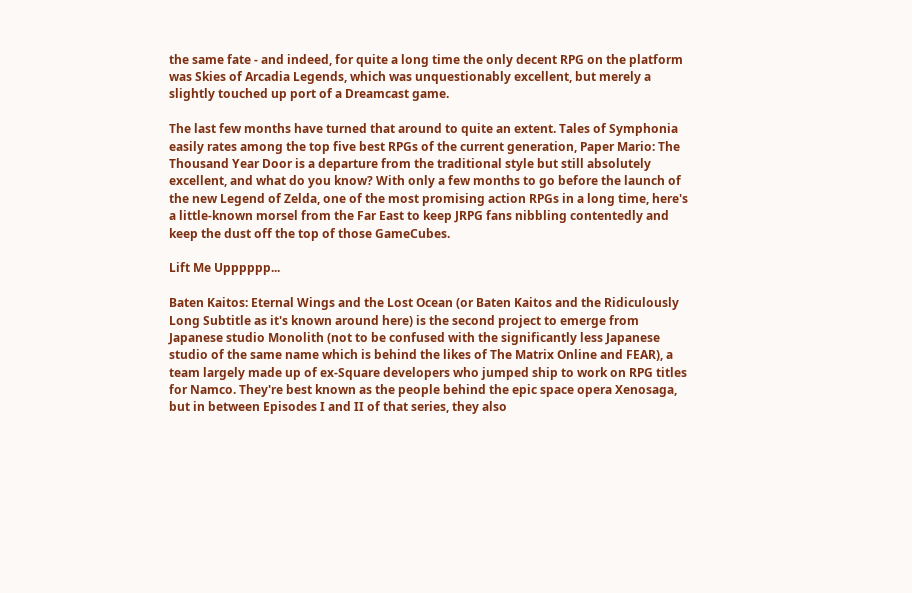the same fate - and indeed, for quite a long time the only decent RPG on the platform was Skies of Arcadia Legends, which was unquestionably excellent, but merely a slightly touched up port of a Dreamcast game.

The last few months have turned that around to quite an extent. Tales of Symphonia easily rates among the top five best RPGs of the current generation, Paper Mario: The Thousand Year Door is a departure from the traditional style but still absolutely excellent, and what do you know? With only a few months to go before the launch of the new Legend of Zelda, one of the most promising action RPGs in a long time, here's a little-known morsel from the Far East to keep JRPG fans nibbling contentedly and keep the dust off the top of those GameCubes.

Lift Me Upppppp...

Baten Kaitos: Eternal Wings and the Lost Ocean (or Baten Kaitos and the Ridiculously Long Subtitle as it's known around here) is the second project to emerge from Japanese studio Monolith (not to be confused with the significantly less Japanese studio of the same name which is behind the likes of The Matrix Online and FEAR), a team largely made up of ex-Square developers who jumped ship to work on RPG titles for Namco. They're best known as the people behind the epic space opera Xenosaga, but in between Episodes I and II of that series, they also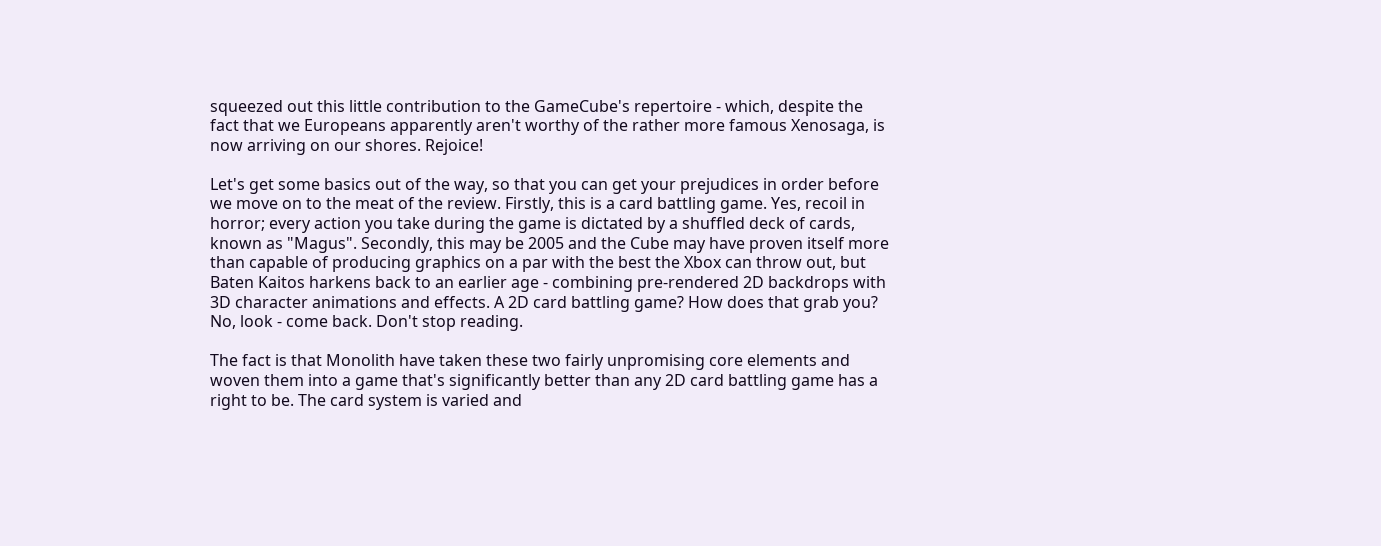squeezed out this little contribution to the GameCube's repertoire - which, despite the fact that we Europeans apparently aren't worthy of the rather more famous Xenosaga, is now arriving on our shores. Rejoice!

Let's get some basics out of the way, so that you can get your prejudices in order before we move on to the meat of the review. Firstly, this is a card battling game. Yes, recoil in horror; every action you take during the game is dictated by a shuffled deck of cards, known as "Magus". Secondly, this may be 2005 and the Cube may have proven itself more than capable of producing graphics on a par with the best the Xbox can throw out, but Baten Kaitos harkens back to an earlier age - combining pre-rendered 2D backdrops with 3D character animations and effects. A 2D card battling game? How does that grab you? No, look - come back. Don't stop reading.

The fact is that Monolith have taken these two fairly unpromising core elements and woven them into a game that's significantly better than any 2D card battling game has a right to be. The card system is varied and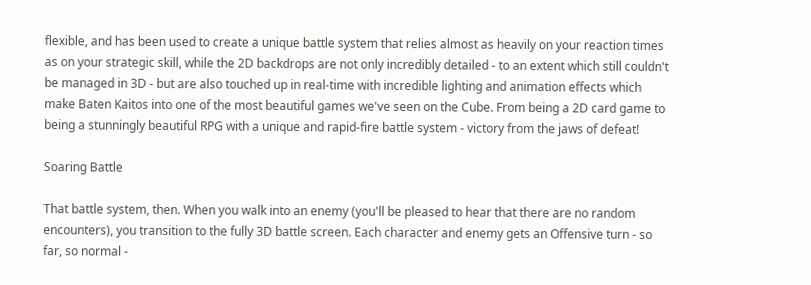flexible, and has been used to create a unique battle system that relies almost as heavily on your reaction times as on your strategic skill, while the 2D backdrops are not only incredibly detailed - to an extent which still couldn't be managed in 3D - but are also touched up in real-time with incredible lighting and animation effects which make Baten Kaitos into one of the most beautiful games we've seen on the Cube. From being a 2D card game to being a stunningly beautiful RPG with a unique and rapid-fire battle system - victory from the jaws of defeat!

Soaring Battle

That battle system, then. When you walk into an enemy (you'll be pleased to hear that there are no random encounters), you transition to the fully 3D battle screen. Each character and enemy gets an Offensive turn - so far, so normal -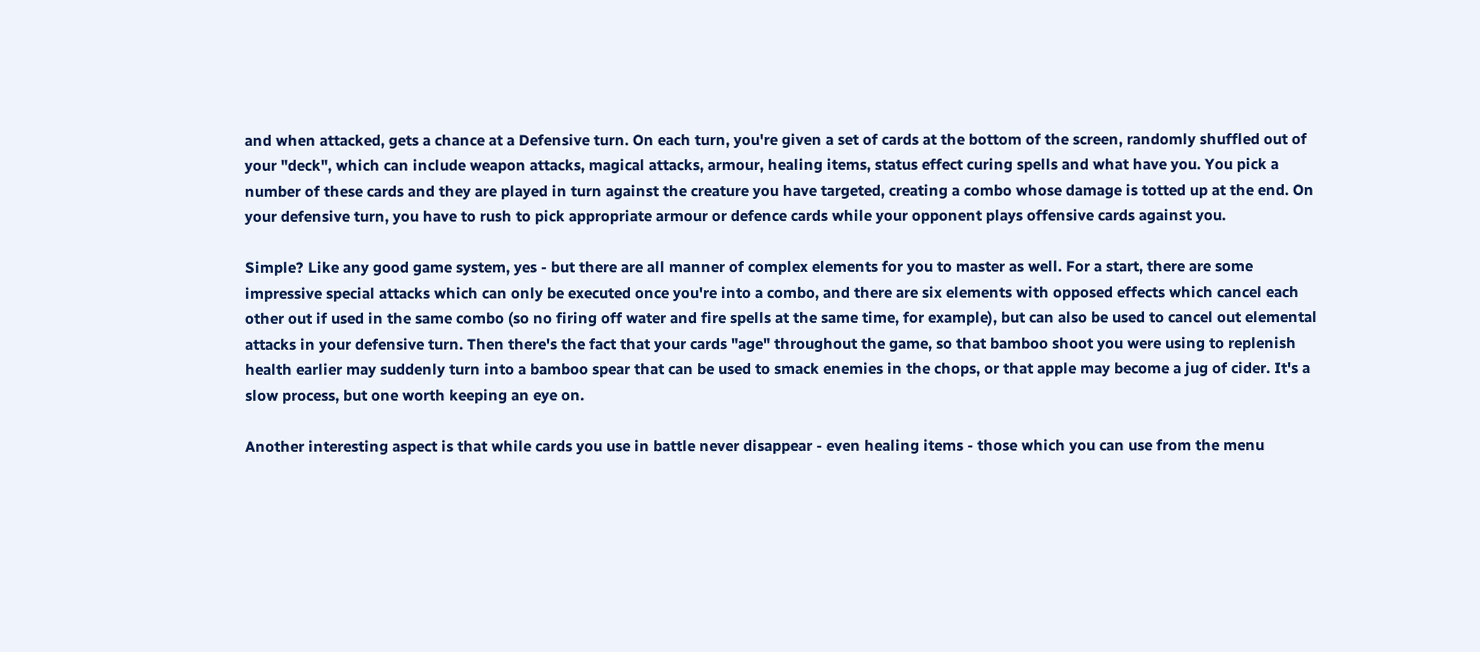and when attacked, gets a chance at a Defensive turn. On each turn, you're given a set of cards at the bottom of the screen, randomly shuffled out of your "deck", which can include weapon attacks, magical attacks, armour, healing items, status effect curing spells and what have you. You pick a number of these cards and they are played in turn against the creature you have targeted, creating a combo whose damage is totted up at the end. On your defensive turn, you have to rush to pick appropriate armour or defence cards while your opponent plays offensive cards against you.

Simple? Like any good game system, yes - but there are all manner of complex elements for you to master as well. For a start, there are some impressive special attacks which can only be executed once you're into a combo, and there are six elements with opposed effects which cancel each other out if used in the same combo (so no firing off water and fire spells at the same time, for example), but can also be used to cancel out elemental attacks in your defensive turn. Then there's the fact that your cards "age" throughout the game, so that bamboo shoot you were using to replenish health earlier may suddenly turn into a bamboo spear that can be used to smack enemies in the chops, or that apple may become a jug of cider. It's a slow process, but one worth keeping an eye on.

Another interesting aspect is that while cards you use in battle never disappear - even healing items - those which you can use from the menu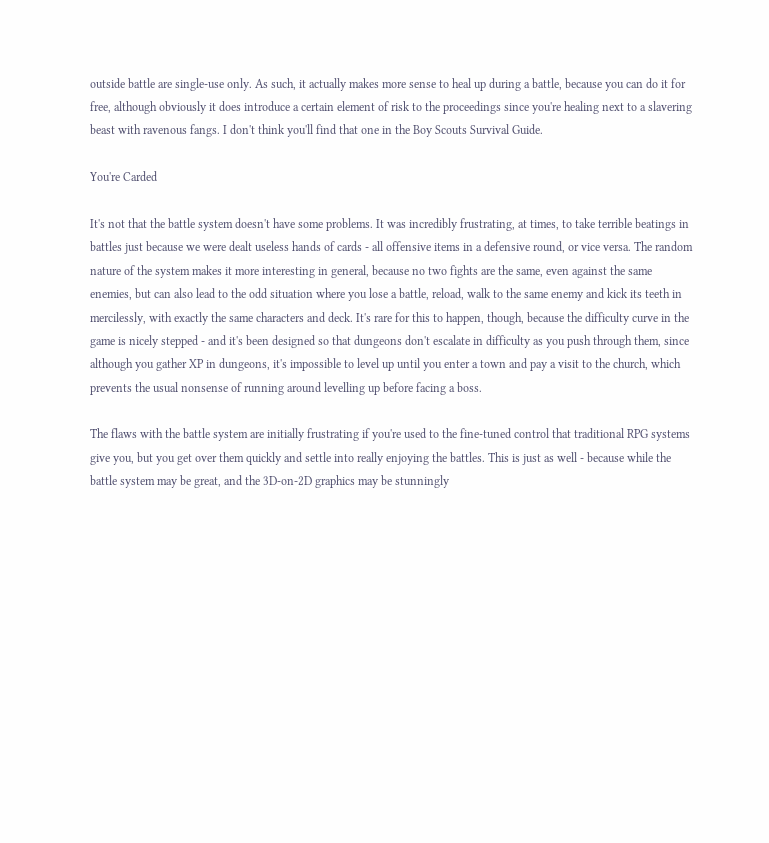outside battle are single-use only. As such, it actually makes more sense to heal up during a battle, because you can do it for free, although obviously it does introduce a certain element of risk to the proceedings since you're healing next to a slavering beast with ravenous fangs. I don't think you'll find that one in the Boy Scouts Survival Guide.

You're Carded

It's not that the battle system doesn't have some problems. It was incredibly frustrating, at times, to take terrible beatings in battles just because we were dealt useless hands of cards - all offensive items in a defensive round, or vice versa. The random nature of the system makes it more interesting in general, because no two fights are the same, even against the same enemies, but can also lead to the odd situation where you lose a battle, reload, walk to the same enemy and kick its teeth in mercilessly, with exactly the same characters and deck. It's rare for this to happen, though, because the difficulty curve in the game is nicely stepped - and it's been designed so that dungeons don't escalate in difficulty as you push through them, since although you gather XP in dungeons, it's impossible to level up until you enter a town and pay a visit to the church, which prevents the usual nonsense of running around levelling up before facing a boss.

The flaws with the battle system are initially frustrating if you're used to the fine-tuned control that traditional RPG systems give you, but you get over them quickly and settle into really enjoying the battles. This is just as well - because while the battle system may be great, and the 3D-on-2D graphics may be stunningly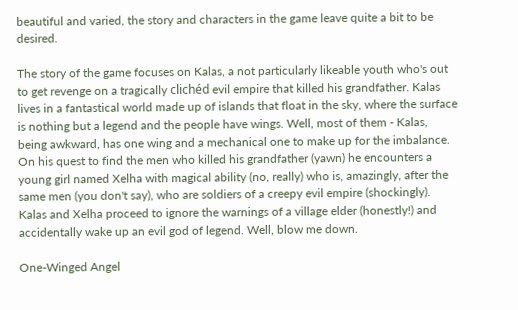beautiful and varied, the story and characters in the game leave quite a bit to be desired.

The story of the game focuses on Kalas, a not particularly likeable youth who's out to get revenge on a tragically clichéd evil empire that killed his grandfather. Kalas lives in a fantastical world made up of islands that float in the sky, where the surface is nothing but a legend and the people have wings. Well, most of them - Kalas, being awkward, has one wing and a mechanical one to make up for the imbalance. On his quest to find the men who killed his grandfather (yawn) he encounters a young girl named Xelha with magical ability (no, really) who is, amazingly, after the same men (you don't say), who are soldiers of a creepy evil empire (shockingly). Kalas and Xelha proceed to ignore the warnings of a village elder (honestly!) and accidentally wake up an evil god of legend. Well, blow me down.

One-Winged Angel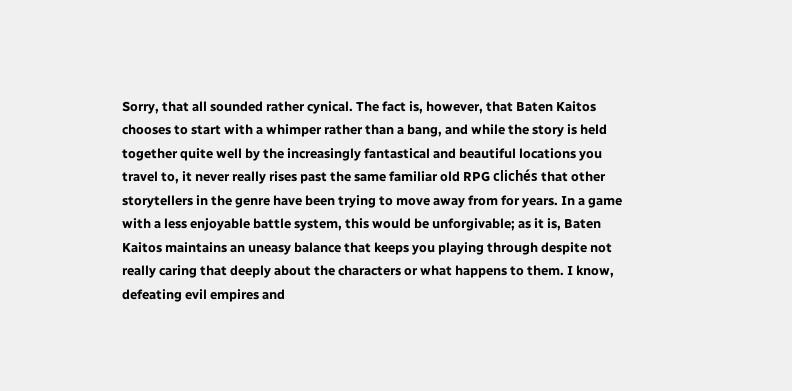Sorry, that all sounded rather cynical. The fact is, however, that Baten Kaitos chooses to start with a whimper rather than a bang, and while the story is held together quite well by the increasingly fantastical and beautiful locations you travel to, it never really rises past the same familiar old RPG clichés that other storytellers in the genre have been trying to move away from for years. In a game with a less enjoyable battle system, this would be unforgivable; as it is, Baten Kaitos maintains an uneasy balance that keeps you playing through despite not really caring that deeply about the characters or what happens to them. I know, defeating evil empires and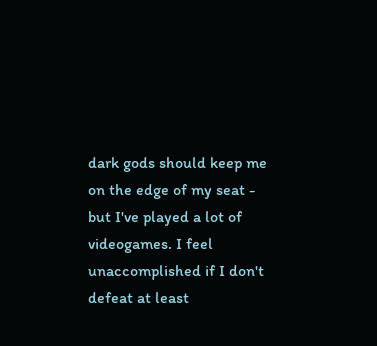dark gods should keep me on the edge of my seat - but I've played a lot of videogames. I feel unaccomplished if I don't defeat at least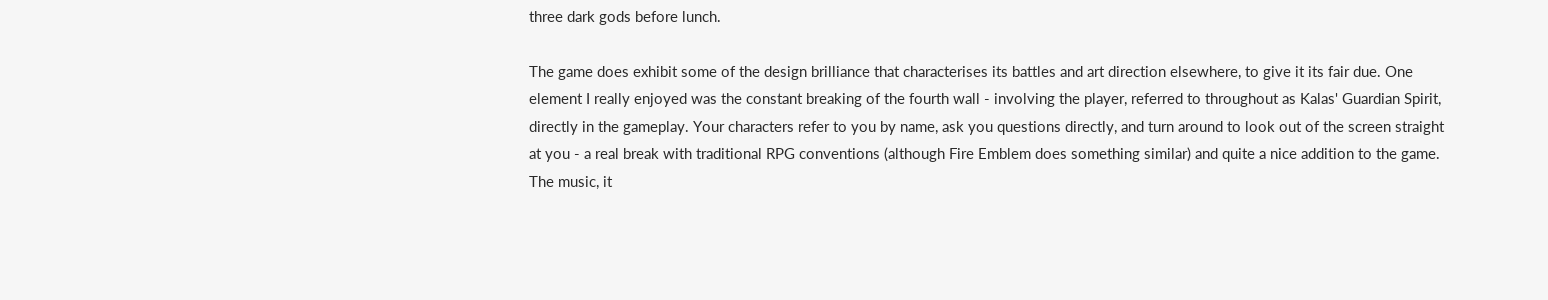three dark gods before lunch.

The game does exhibit some of the design brilliance that characterises its battles and art direction elsewhere, to give it its fair due. One element I really enjoyed was the constant breaking of the fourth wall - involving the player, referred to throughout as Kalas' Guardian Spirit, directly in the gameplay. Your characters refer to you by name, ask you questions directly, and turn around to look out of the screen straight at you - a real break with traditional RPG conventions (although Fire Emblem does something similar) and quite a nice addition to the game. The music, it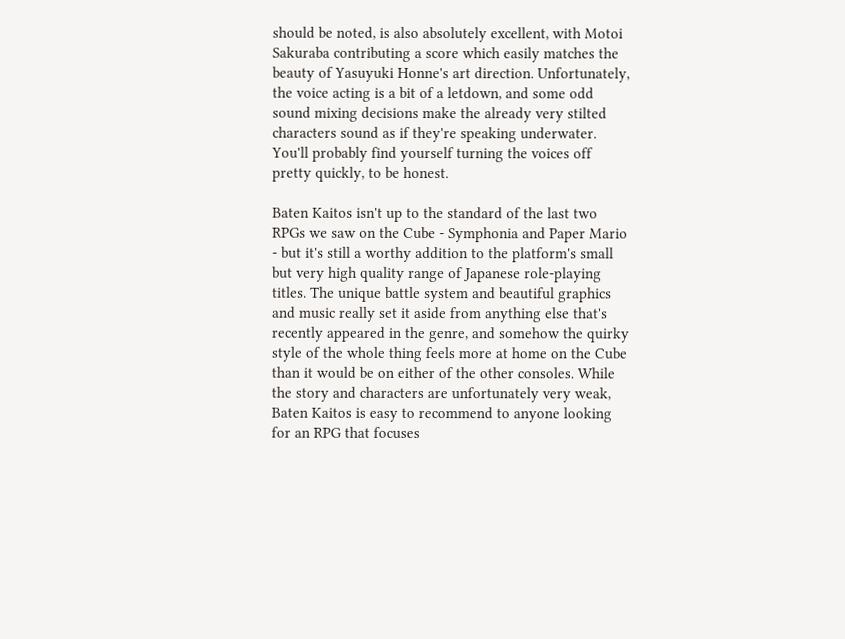should be noted, is also absolutely excellent, with Motoi Sakuraba contributing a score which easily matches the beauty of Yasuyuki Honne's art direction. Unfortunately, the voice acting is a bit of a letdown, and some odd sound mixing decisions make the already very stilted characters sound as if they're speaking underwater. You'll probably find yourself turning the voices off pretty quickly, to be honest.

Baten Kaitos isn't up to the standard of the last two RPGs we saw on the Cube - Symphonia and Paper Mario - but it's still a worthy addition to the platform's small but very high quality range of Japanese role-playing titles. The unique battle system and beautiful graphics and music really set it aside from anything else that's recently appeared in the genre, and somehow the quirky style of the whole thing feels more at home on the Cube than it would be on either of the other consoles. While the story and characters are unfortunately very weak, Baten Kaitos is easy to recommend to anyone looking for an RPG that focuses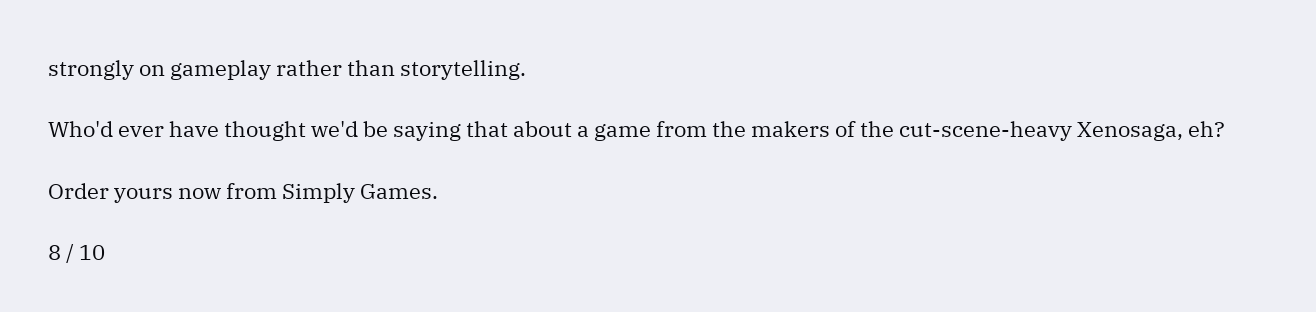strongly on gameplay rather than storytelling.

Who'd ever have thought we'd be saying that about a game from the makers of the cut-scene-heavy Xenosaga, eh?

Order yours now from Simply Games.

8 / 10